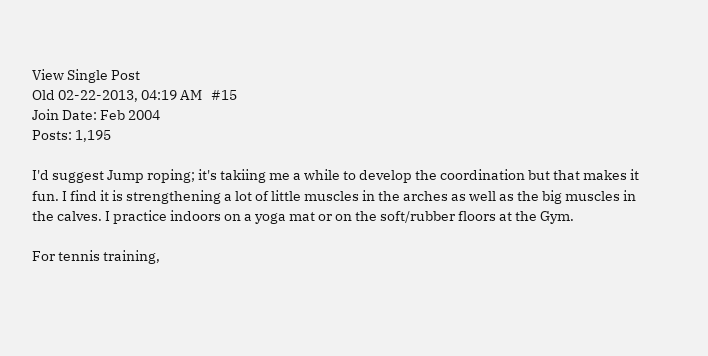View Single Post
Old 02-22-2013, 04:19 AM   #15
Join Date: Feb 2004
Posts: 1,195

I'd suggest Jump roping; it's takiing me a while to develop the coordination but that makes it fun. I find it is strengthening a lot of little muscles in the arches as well as the big muscles in the calves. I practice indoors on a yoga mat or on the soft/rubber floors at the Gym.

For tennis training,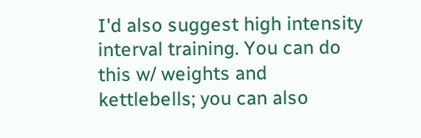I'd also suggest high intensity interval training. You can do this w/ weights and kettlebells; you can also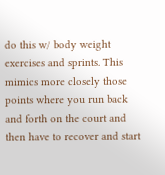do this w/ body weight exercises and sprints. This mimics more closely those points where you run back and forth on the court and then have to recover and start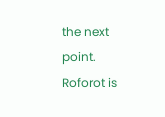the next point.
Roforot is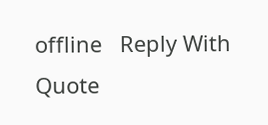offline   Reply With Quote